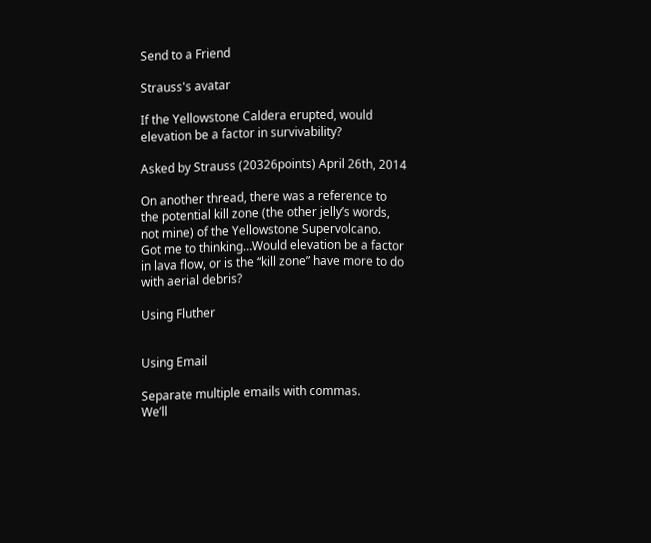Send to a Friend

Strauss's avatar

If the Yellowstone Caldera erupted, would elevation be a factor in survivability?

Asked by Strauss (20326points) April 26th, 2014

On another thread, there was a reference to the potential kill zone (the other jelly’s words, not mine) of the Yellowstone Supervolcano.
Got me to thinking…Would elevation be a factor in lava flow, or is the “kill zone” have more to do with aerial debris?

Using Fluther


Using Email

Separate multiple emails with commas.
We’ll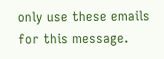only use these emails for this message.